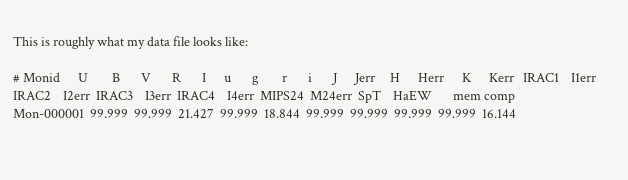This is roughly what my data file looks like:

# Monid      U        B       V       R       I      u       g        r       i       J      Jerr     H      Herr      K      Kerr   IRAC1    I1err  IRAC2    I2err  IRAC3    I3err  IRAC4    I4err  MIPS24  M24err  SpT    HaEW       mem comp
Mon-000001  99.999  99.999  21.427  99.999  18.844  99.999  99.999  99.999  99.999  16.144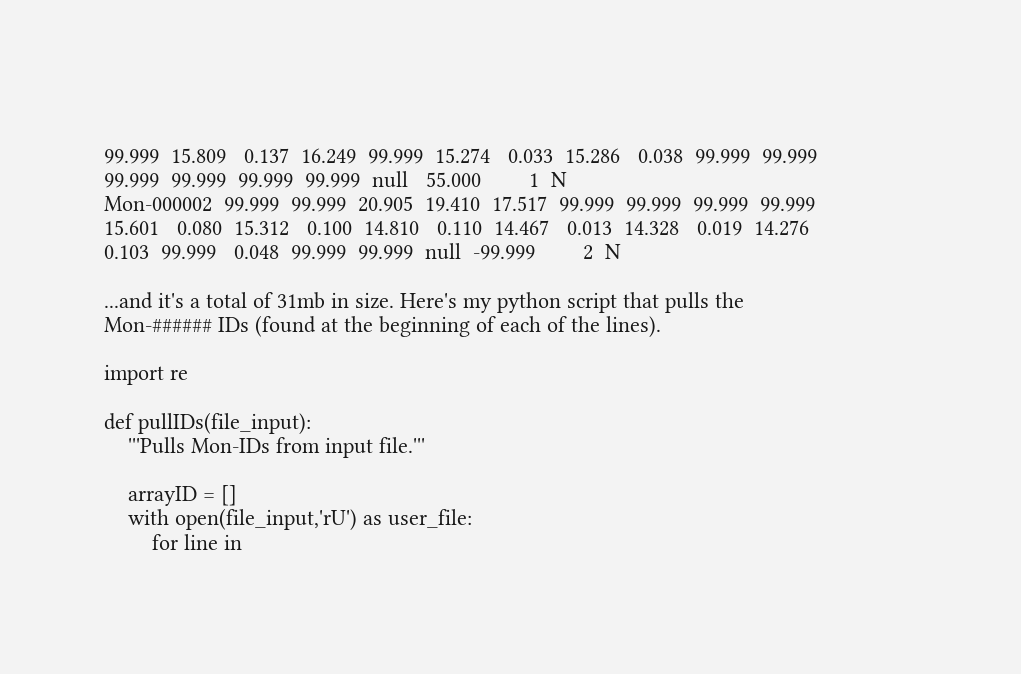99.999  15.809   0.137  16.249  99.999  15.274   0.033  15.286   0.038  99.999  99.999  99.999  99.999  99.999  99.999  null   55.000        1  N
Mon-000002  99.999  99.999  20.905  19.410  17.517  99.999  99.999  99.999  99.999  15.601   0.080  15.312   0.100  14.810   0.110  14.467   0.013  14.328   0.019  14.276   0.103  99.999   0.048  99.999  99.999  null  -99.999        2  N

...and it's a total of 31mb in size. Here's my python script that pulls the Mon-###### IDs (found at the beginning of each of the lines).

import re

def pullIDs(file_input):
    '''Pulls Mon-IDs from input file.'''

    arrayID = []
    with open(file_input,'rU') as user_file:
        for line in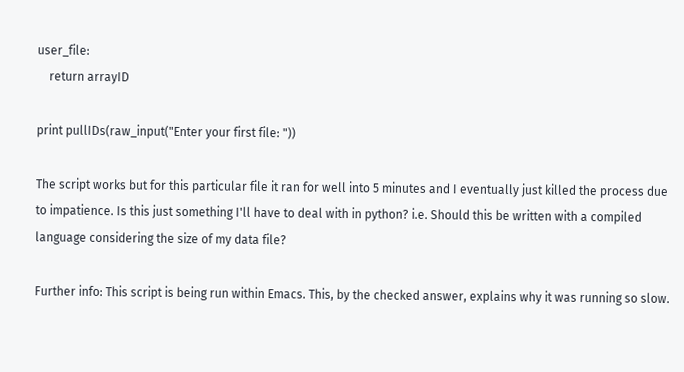user_file:
    return arrayID

print pullIDs(raw_input("Enter your first file: "))

The script works but for this particular file it ran for well into 5 minutes and I eventually just killed the process due to impatience. Is this just something I'll have to deal with in python? i.e. Should this be written with a compiled language considering the size of my data file?

Further info: This script is being run within Emacs. This, by the checked answer, explains why it was running so slow.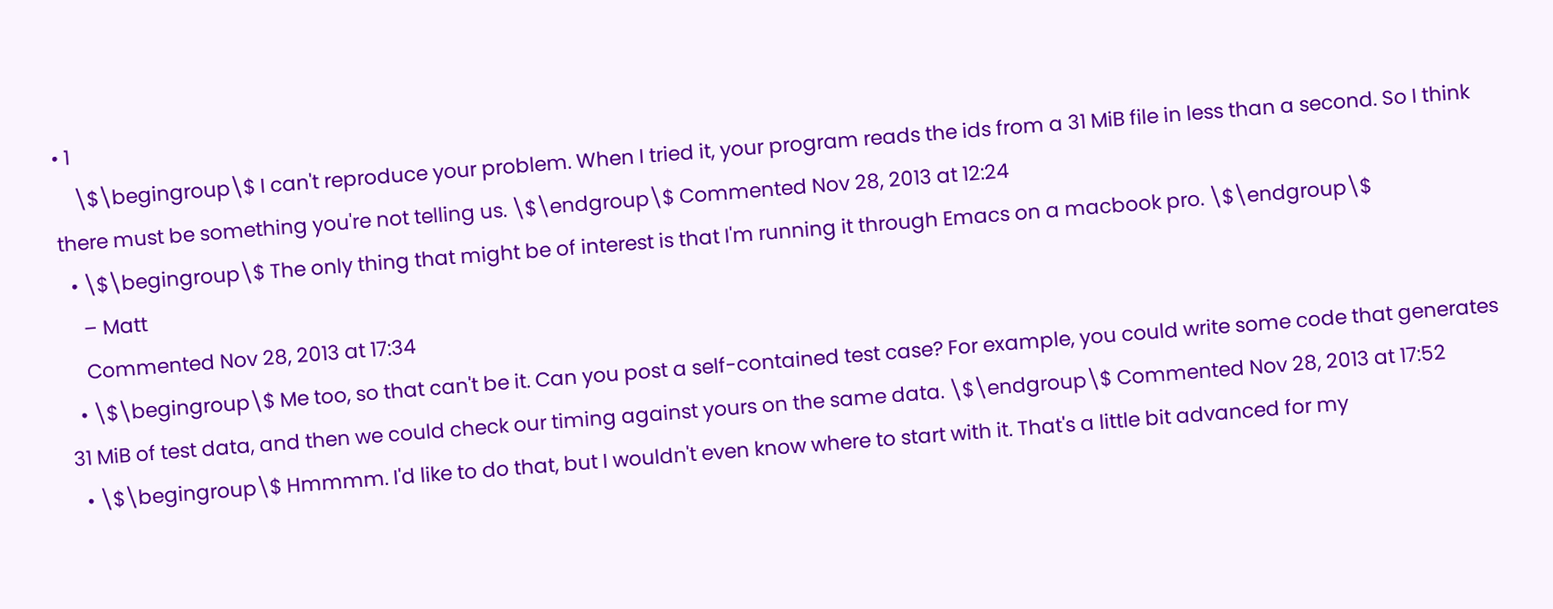• 1
    \$\begingroup\$ I can't reproduce your problem. When I tried it, your program reads the ids from a 31 MiB file in less than a second. So I think there must be something you're not telling us. \$\endgroup\$ Commented Nov 28, 2013 at 12:24
  • \$\begingroup\$ The only thing that might be of interest is that I'm running it through Emacs on a macbook pro. \$\endgroup\$
    – Matt
    Commented Nov 28, 2013 at 17:34
  • \$\begingroup\$ Me too, so that can't be it. Can you post a self-contained test case? For example, you could write some code that generates 31 MiB of test data, and then we could check our timing against yours on the same data. \$\endgroup\$ Commented Nov 28, 2013 at 17:52
  • \$\begingroup\$ Hmmmm. I'd like to do that, but I wouldn't even know where to start with it. That's a little bit advanced for my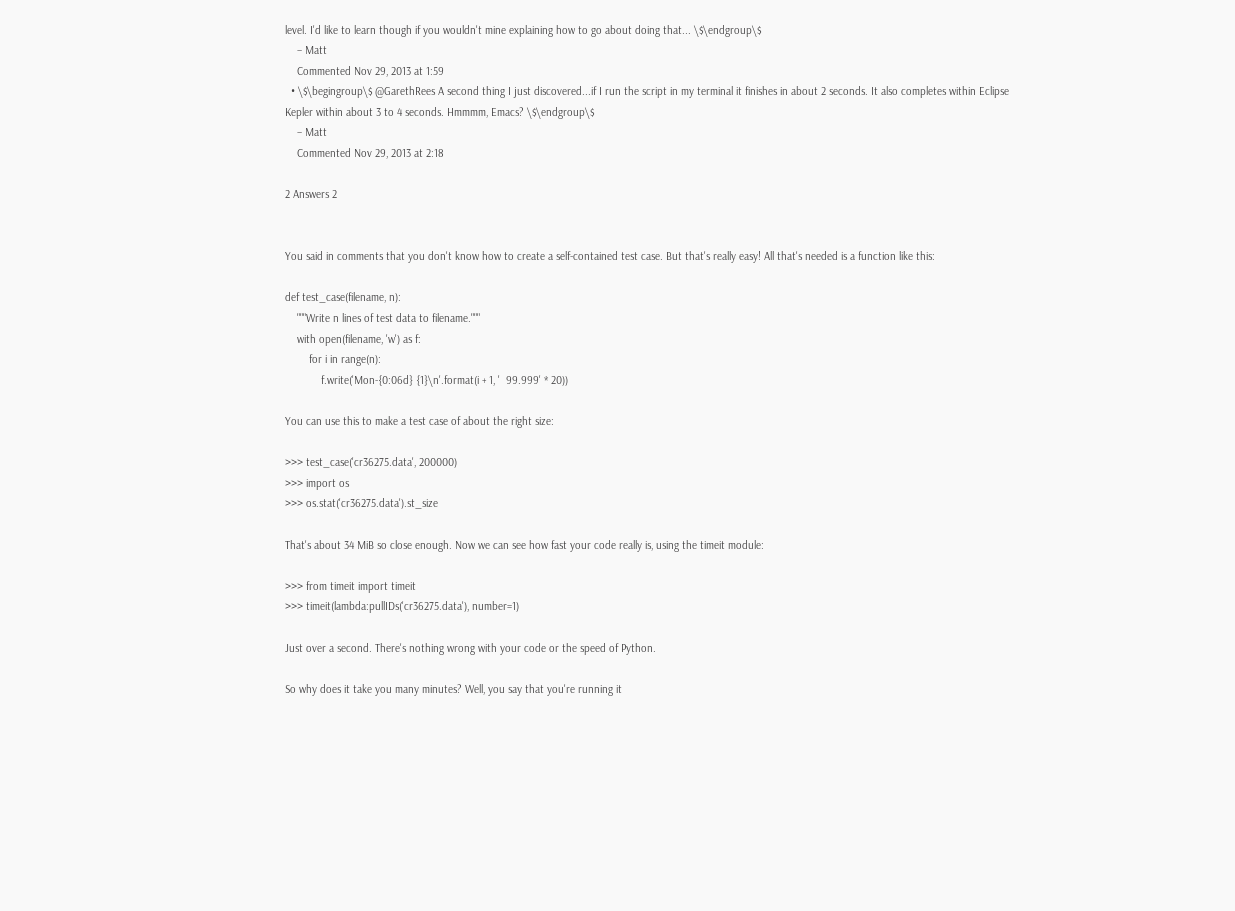level. I'd like to learn though if you wouldn't mine explaining how to go about doing that... \$\endgroup\$
    – Matt
    Commented Nov 29, 2013 at 1:59
  • \$\begingroup\$ @GarethRees A second thing I just discovered...if I run the script in my terminal it finishes in about 2 seconds. It also completes within Eclipse Kepler within about 3 to 4 seconds. Hmmmm, Emacs? \$\endgroup\$
    – Matt
    Commented Nov 29, 2013 at 2:18

2 Answers 2


You said in comments that you don't know how to create a self-contained test case. But that's really easy! All that's needed is a function like this:

def test_case(filename, n):
    """Write n lines of test data to filename."""
    with open(filename, 'w') as f:
        for i in range(n):
            f.write('Mon-{0:06d} {1}\n'.format(i + 1, '  99.999' * 20))

You can use this to make a test case of about the right size:

>>> test_case('cr36275.data', 200000)
>>> import os
>>> os.stat('cr36275.data').st_size

That's about 34 MiB so close enough. Now we can see how fast your code really is, using the timeit module:

>>> from timeit import timeit
>>> timeit(lambda:pullIDs('cr36275.data'), number=1)

Just over a second. There's nothing wrong with your code or the speed of Python.

So why does it take you many minutes? Well, you say that you're running it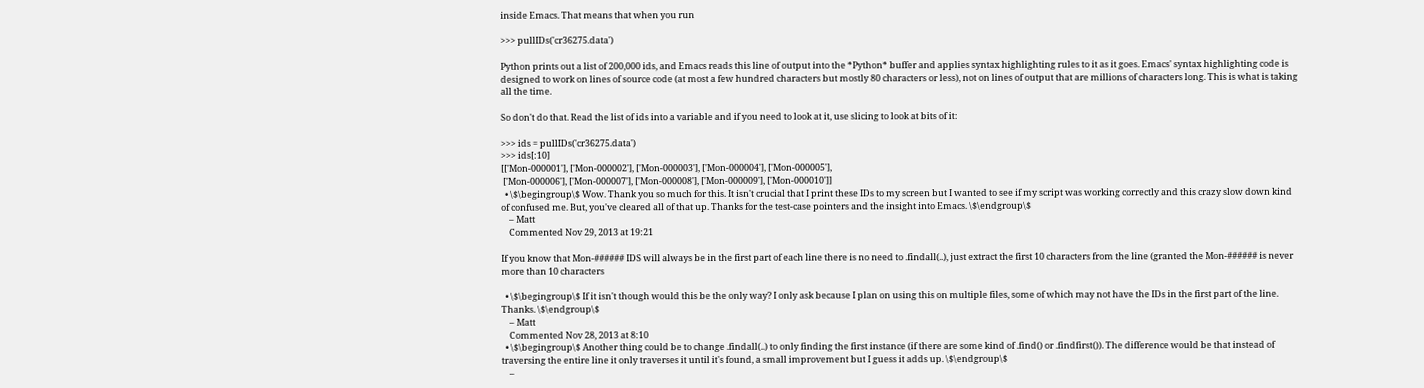inside Emacs. That means that when you run

>>> pullIDs('cr36275.data')

Python prints out a list of 200,000 ids, and Emacs reads this line of output into the *Python* buffer and applies syntax highlighting rules to it as it goes. Emacs' syntax highlighting code is designed to work on lines of source code (at most a few hundred characters but mostly 80 characters or less), not on lines of output that are millions of characters long. This is what is taking all the time.

So don't do that. Read the list of ids into a variable and if you need to look at it, use slicing to look at bits of it:

>>> ids = pullIDs('cr36275.data')
>>> ids[:10]
[['Mon-000001'], ['Mon-000002'], ['Mon-000003'], ['Mon-000004'], ['Mon-000005'],
 ['Mon-000006'], ['Mon-000007'], ['Mon-000008'], ['Mon-000009'], ['Mon-000010']]
  • \$\begingroup\$ Wow. Thank you so much for this. It isn't crucial that I print these IDs to my screen but I wanted to see if my script was working correctly and this crazy slow down kind of confused me. But, you've cleared all of that up. Thanks for the test-case pointers and the insight into Emacs. \$\endgroup\$
    – Matt
    Commented Nov 29, 2013 at 19:21

If you know that Mon-###### IDS will always be in the first part of each line there is no need to .findall(..), just extract the first 10 characters from the line (granted the Mon-###### is never more than 10 characters

  • \$\begingroup\$ If it isn't though would this be the only way? I only ask because I plan on using this on multiple files, some of which may not have the IDs in the first part of the line. Thanks. \$\endgroup\$
    – Matt
    Commented Nov 28, 2013 at 8:10
  • \$\begingroup\$ Another thing could be to change .findall(..) to only finding the first instance (if there are some kind of .find() or .findfirst()). The difference would be that instead of traversing the entire line it only traverses it until it's found, a small improvement but I guess it adds up. \$\endgroup\$
    –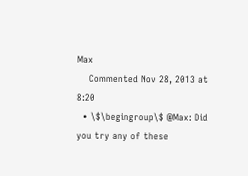Max
    Commented Nov 28, 2013 at 8:20
  • \$\begingroup\$ @Max: Did you try any of these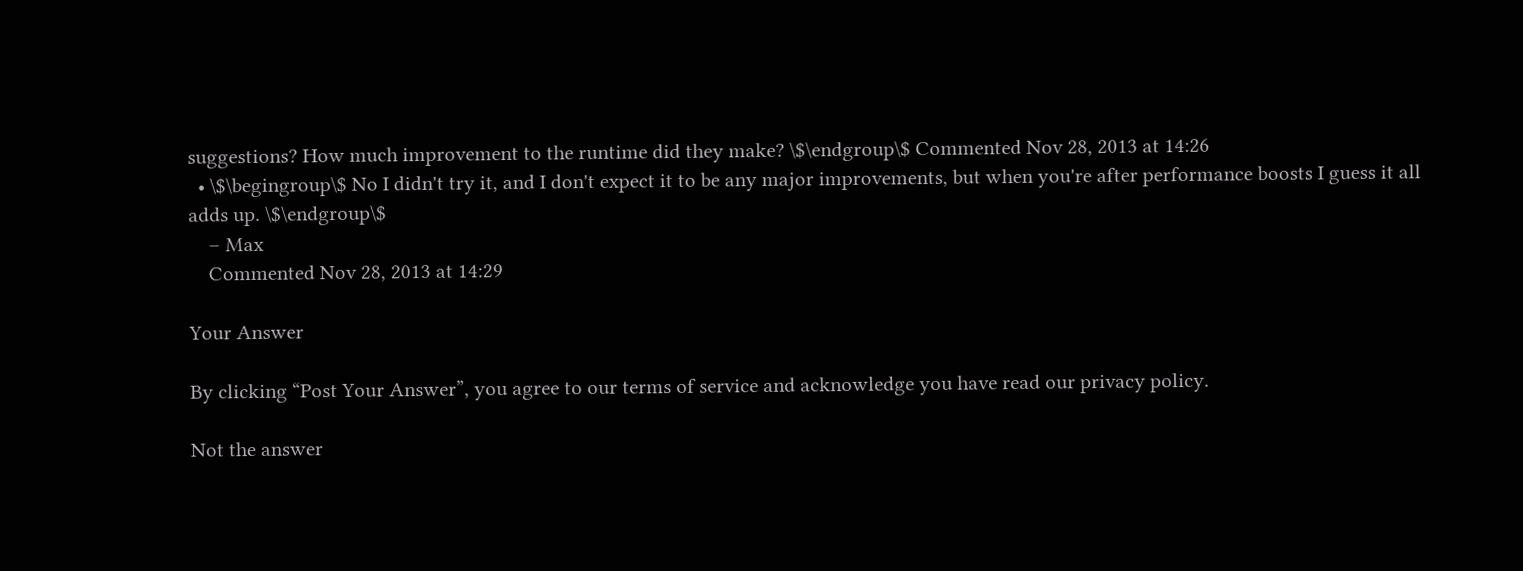suggestions? How much improvement to the runtime did they make? \$\endgroup\$ Commented Nov 28, 2013 at 14:26
  • \$\begingroup\$ No I didn't try it, and I don't expect it to be any major improvements, but when you're after performance boosts I guess it all adds up. \$\endgroup\$
    – Max
    Commented Nov 28, 2013 at 14:29

Your Answer

By clicking “Post Your Answer”, you agree to our terms of service and acknowledge you have read our privacy policy.

Not the answer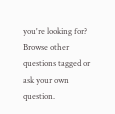you're looking for? Browse other questions tagged or ask your own question.